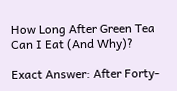How Long After Green Tea Can I Eat (And Why)?

Exact Answer: After Forty-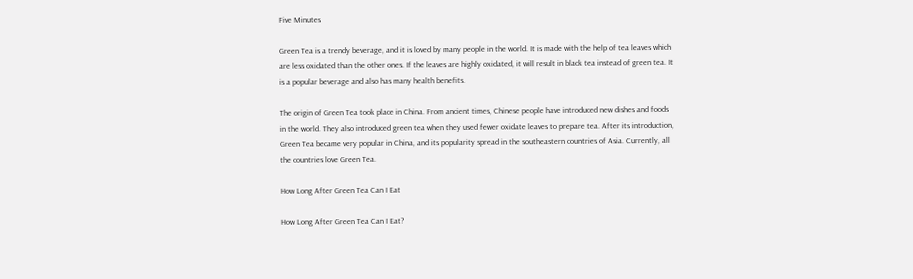Five Minutes

Green Tea is a trendy beverage, and it is loved by many people in the world. It is made with the help of tea leaves which are less oxidated than the other ones. If the leaves are highly oxidated, it will result in black tea instead of green tea. It is a popular beverage and also has many health benefits.

The origin of Green Tea took place in China. From ancient times, Chinese people have introduced new dishes and foods in the world. They also introduced green tea when they used fewer oxidate leaves to prepare tea. After its introduction, Green Tea became very popular in China, and its popularity spread in the southeastern countries of Asia. Currently, all the countries love Green Tea.

How Long After Green Tea Can I Eat

How Long After Green Tea Can I Eat?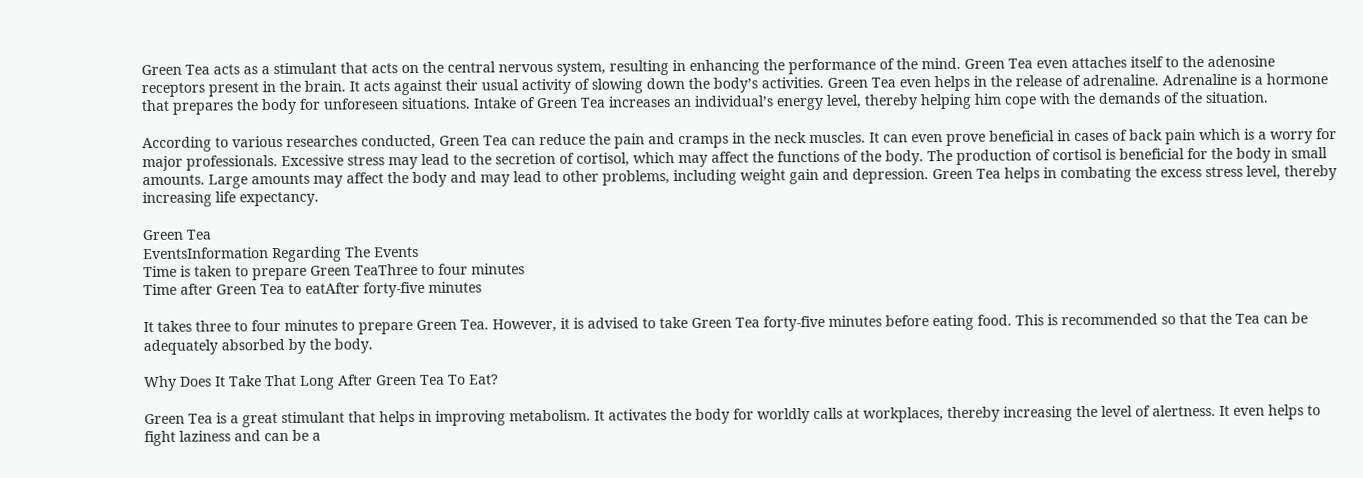Green Tea acts as a stimulant that acts on the central nervous system, resulting in enhancing the performance of the mind. Green Tea even attaches itself to the adenosine receptors present in the brain. It acts against their usual activity of slowing down the body’s activities. Green Tea even helps in the release of adrenaline. Adrenaline is a hormone that prepares the body for unforeseen situations. Intake of Green Tea increases an individual’s energy level, thereby helping him cope with the demands of the situation.

According to various researches conducted, Green Tea can reduce the pain and cramps in the neck muscles. It can even prove beneficial in cases of back pain which is a worry for major professionals. Excessive stress may lead to the secretion of cortisol, which may affect the functions of the body. The production of cortisol is beneficial for the body in small amounts. Large amounts may affect the body and may lead to other problems, including weight gain and depression. Green Tea helps in combating the excess stress level, thereby increasing life expectancy.

Green Tea
EventsInformation Regarding The Events
Time is taken to prepare Green TeaThree to four minutes
Time after Green Tea to eatAfter forty-five minutes

It takes three to four minutes to prepare Green Tea. However, it is advised to take Green Tea forty-five minutes before eating food. This is recommended so that the Tea can be adequately absorbed by the body.

Why Does It Take That Long After Green Tea To Eat?

Green Tea is a great stimulant that helps in improving metabolism. It activates the body for worldly calls at workplaces, thereby increasing the level of alertness. It even helps to fight laziness and can be a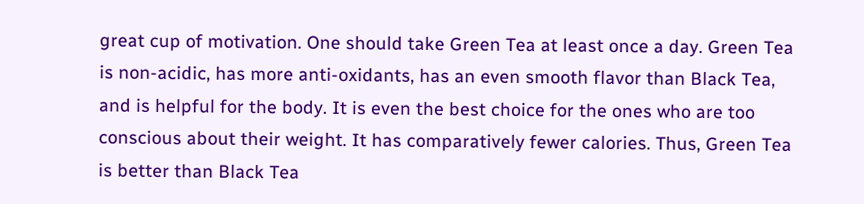great cup of motivation. One should take Green Tea at least once a day. Green Tea is non-acidic, has more anti-oxidants, has an even smooth flavor than Black Tea, and is helpful for the body. It is even the best choice for the ones who are too conscious about their weight. It has comparatively fewer calories. Thus, Green Tea is better than Black Tea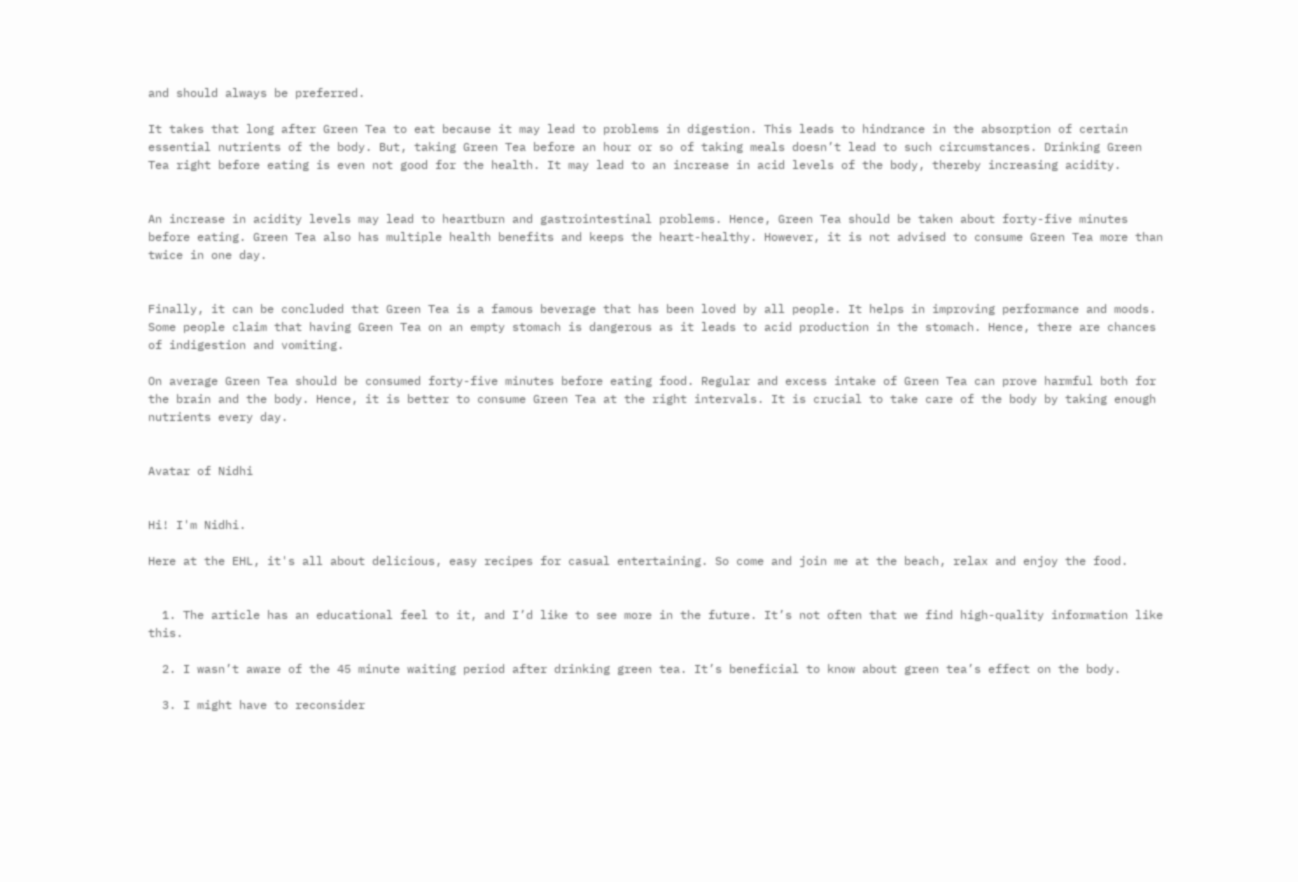and should always be preferred.

It takes that long after Green Tea to eat because it may lead to problems in digestion. This leads to hindrance in the absorption of certain essential nutrients of the body. But, taking Green Tea before an hour or so of taking meals doesn’t lead to such circumstances. Drinking Green Tea right before eating is even not good for the health. It may lead to an increase in acid levels of the body, thereby increasing acidity.


An increase in acidity levels may lead to heartburn and gastrointestinal problems. Hence, Green Tea should be taken about forty-five minutes before eating. Green Tea also has multiple health benefits and keeps the heart-healthy. However, it is not advised to consume Green Tea more than twice in one day.


Finally, it can be concluded that Green Tea is a famous beverage that has been loved by all people. It helps in improving performance and moods. Some people claim that having Green Tea on an empty stomach is dangerous as it leads to acid production in the stomach. Hence, there are chances of indigestion and vomiting.

On average Green Tea should be consumed forty-five minutes before eating food. Regular and excess intake of Green Tea can prove harmful both for the brain and the body. Hence, it is better to consume Green Tea at the right intervals. It is crucial to take care of the body by taking enough nutrients every day.


Avatar of Nidhi


Hi! I'm Nidhi.

Here at the EHL, it's all about delicious, easy recipes for casual entertaining. So come and join me at the beach, relax and enjoy the food.


  1. The article has an educational feel to it, and I’d like to see more in the future. It’s not often that we find high-quality information like this.

  2. I wasn’t aware of the 45 minute waiting period after drinking green tea. It’s beneficial to know about green tea’s effect on the body.

  3. I might have to reconsider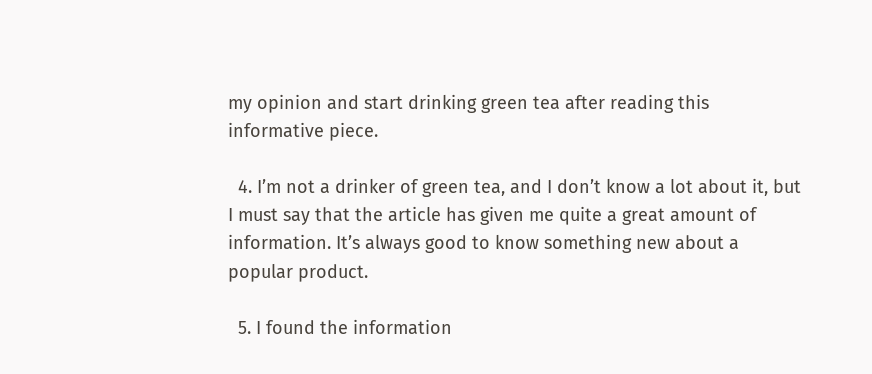my opinion and start drinking green tea after reading this informative piece.

  4. I’m not a drinker of green tea, and I don’t know a lot about it, but I must say that the article has given me quite a great amount of information. It’s always good to know something new about a popular product.

  5. I found the information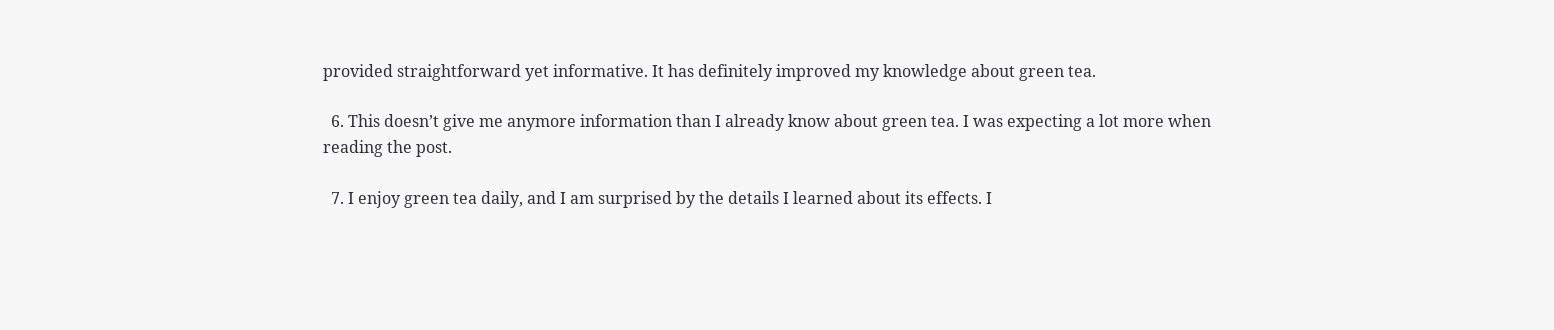provided straightforward yet informative. It has definitely improved my knowledge about green tea.

  6. This doesn’t give me anymore information than I already know about green tea. I was expecting a lot more when reading the post.

  7. I enjoy green tea daily, and I am surprised by the details I learned about its effects. I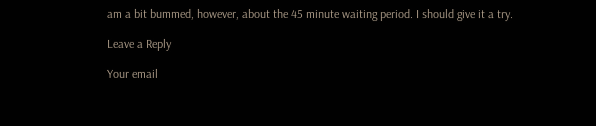am a bit bummed, however, about the 45 minute waiting period. I should give it a try.

Leave a Reply

Your email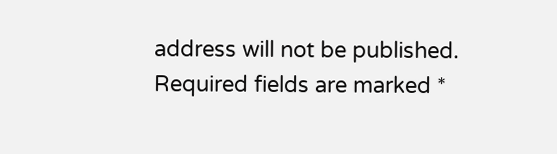address will not be published. Required fields are marked *